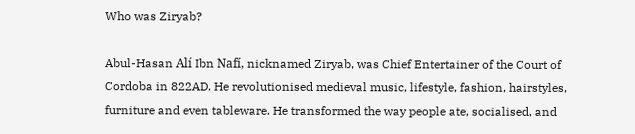Who was Ziryab?

Abul-Hasan Alí Ibn Nafí, nicknamed Ziryab, was Chief Entertainer of the Court of Cordoba in 822AD. He revolutionised medieval music, lifestyle, fashion, hairstyles, furniture and even tableware. He transformed the way people ate, socialised, and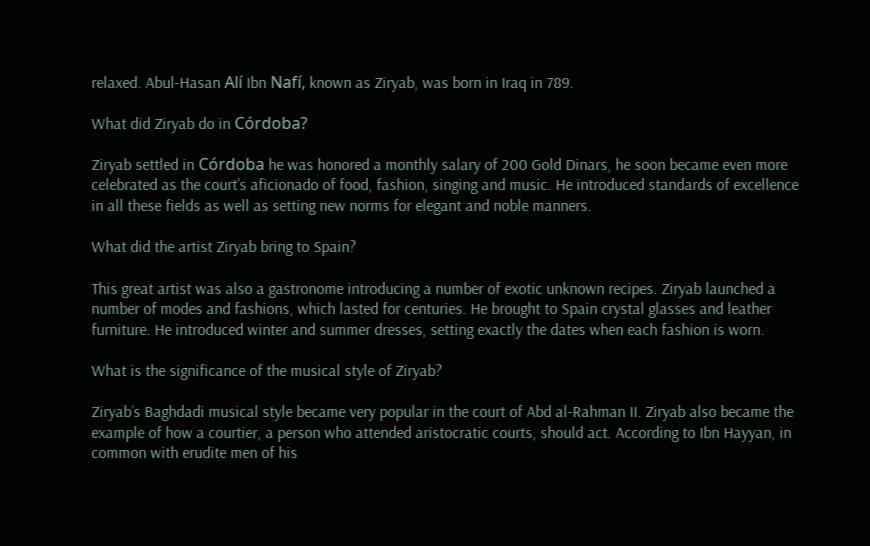relaxed. Abul-Hasan Alí Ibn Nafí, known as Ziryab, was born in Iraq in 789.

What did Ziryab do in Córdoba?

Ziryab settled in Córdoba he was honored a monthly salary of 200 Gold Dinars, he soon became even more celebrated as the court’s aficionado of food, fashion, singing and music. He introduced standards of excellence in all these fields as well as setting new norms for elegant and noble manners.

What did the artist Ziryab bring to Spain?

This great artist was also a gastronome introducing a number of exotic unknown recipes. Ziryab launched a number of modes and fashions, which lasted for centuries. He brought to Spain crystal glasses and leather furniture. He introduced winter and summer dresses, setting exactly the dates when each fashion is worn.

What is the significance of the musical style of Ziryab?

Ziryab’s Baghdadi musical style became very popular in the court of Abd al-Rahman II. Ziryab also became the example of how a courtier, a person who attended aristocratic courts, should act. According to Ibn Hayyan, in common with erudite men of his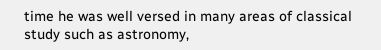time he was well versed in many areas of classical study such as astronomy,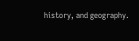history, and geography.